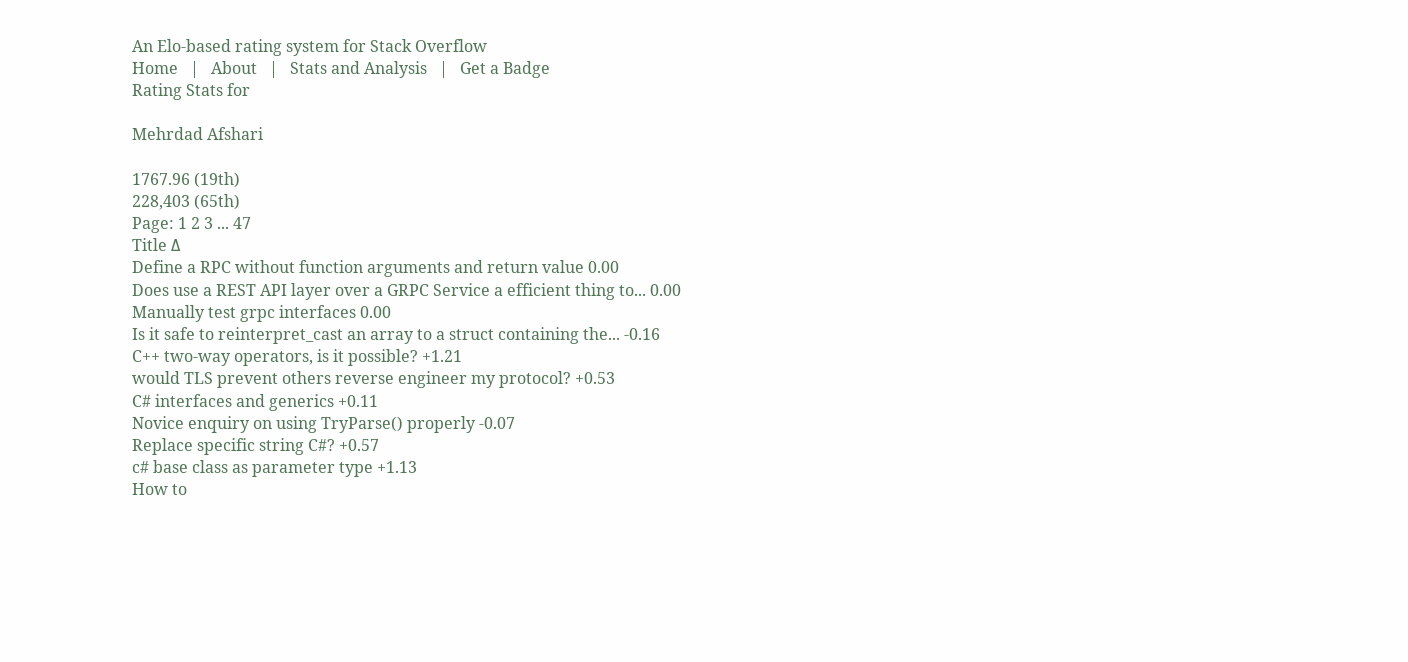An Elo-based rating system for Stack Overflow
Home   |   About   |   Stats and Analysis   |   Get a Badge
Rating Stats for

Mehrdad Afshari

1767.96 (19th)
228,403 (65th)
Page: 1 2 3 ... 47
Title Δ
Define a RPC without function arguments and return value 0.00
Does use a REST API layer over a GRPC Service a efficient thing to... 0.00
Manually test grpc interfaces 0.00
Is it safe to reinterpret_cast an array to a struct containing the... -0.16
C++ two-way operators, is it possible? +1.21
would TLS prevent others reverse engineer my protocol? +0.53
C# interfaces and generics +0.11
Novice enquiry on using TryParse() properly -0.07
Replace specific string C#? +0.57
c# base class as parameter type +1.13
How to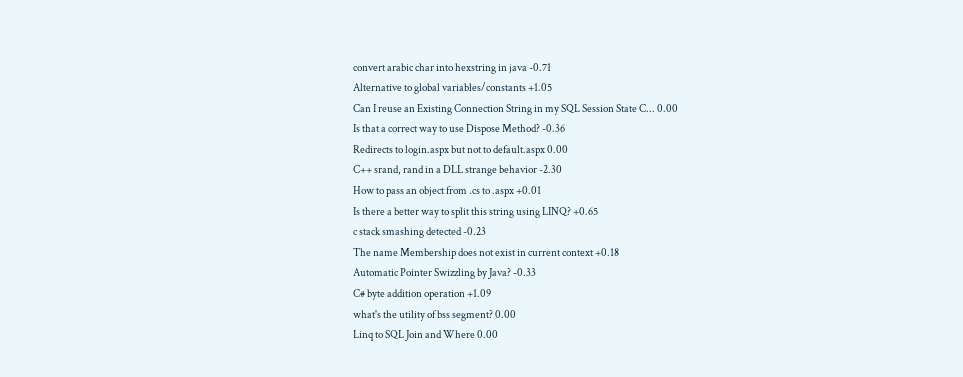convert arabic char into hexstring in java -0.71
Alternative to global variables/constants +1.05
Can I reuse an Existing Connection String in my SQL Session State C... 0.00
Is that a correct way to use Dispose Method? -0.36
Redirects to login.aspx but not to default.aspx 0.00
C++ srand, rand in a DLL strange behavior -2.30
How to pass an object from .cs to .aspx +0.01
Is there a better way to split this string using LINQ? +0.65
c stack smashing detected -0.23
The name Membership does not exist in current context +0.18
Automatic Pointer Swizzling by Java? -0.33
C# byte addition operation +1.09
what's the utility of bss segment? 0.00
Linq to SQL Join and Where 0.00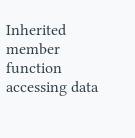Inherited member function accessing data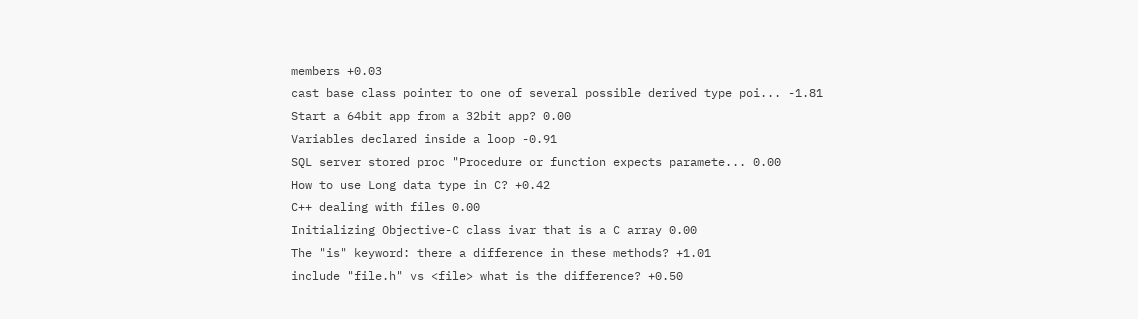members +0.03
cast base class pointer to one of several possible derived type poi... -1.81
Start a 64bit app from a 32bit app? 0.00
Variables declared inside a loop -0.91
SQL server stored proc "Procedure or function expects paramete... 0.00
How to use Long data type in C? +0.42
C++ dealing with files 0.00
Initializing Objective-C class ivar that is a C array 0.00
The "is" keyword: there a difference in these methods? +1.01
include "file.h" vs <file> what is the difference? +0.50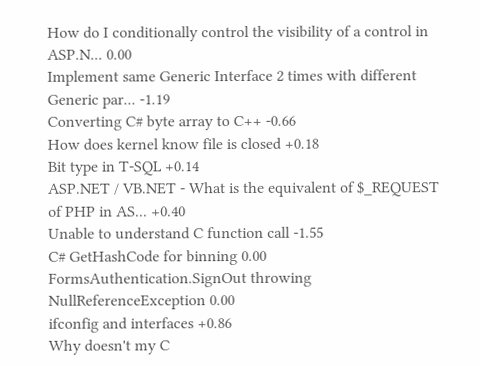How do I conditionally control the visibility of a control in ASP.N... 0.00
Implement same Generic Interface 2 times with different Generic par... -1.19
Converting C# byte array to C++ -0.66
How does kernel know file is closed +0.18
Bit type in T-SQL +0.14
ASP.NET / VB.NET - What is the equivalent of $_REQUEST of PHP in AS... +0.40
Unable to understand C function call -1.55
C# GetHashCode for binning 0.00
FormsAuthentication.SignOut throwing NullReferenceException 0.00
ifconfig and interfaces +0.86
Why doesn't my C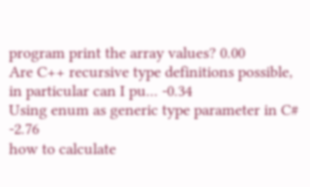program print the array values? 0.00
Are C++ recursive type definitions possible, in particular can I pu... -0.34
Using enum as generic type parameter in C# -2.76
how to calculate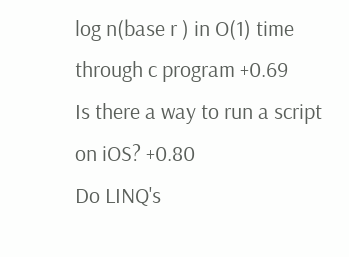log n(base r ) in O(1) time through c program +0.69
Is there a way to run a script on iOS? +0.80
Do LINQ's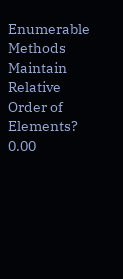Enumerable Methods Maintain Relative Order of Elements? 0.00